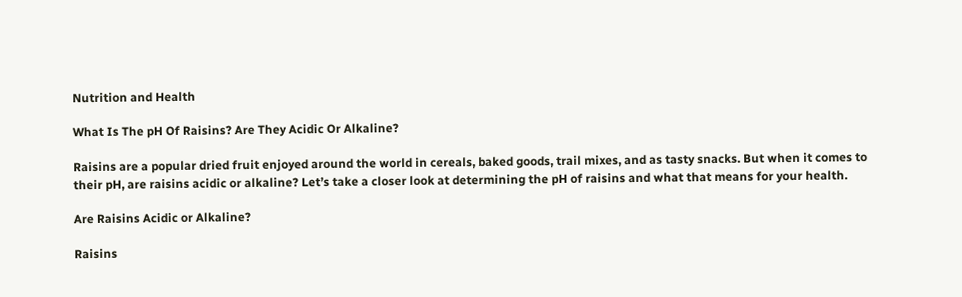Nutrition and Health

What Is The pH Of Raisins? Are They Acidic Or Alkaline?

Raisins are a popular dried fruit enjoyed around the world in cereals, baked goods, trail mixes, and as tasty snacks. But when it comes to their pH, are raisins acidic or alkaline? Let’s take a closer look at determining the pH of raisins and what that means for your health.

Are Raisins Acidic or Alkaline?

Raisins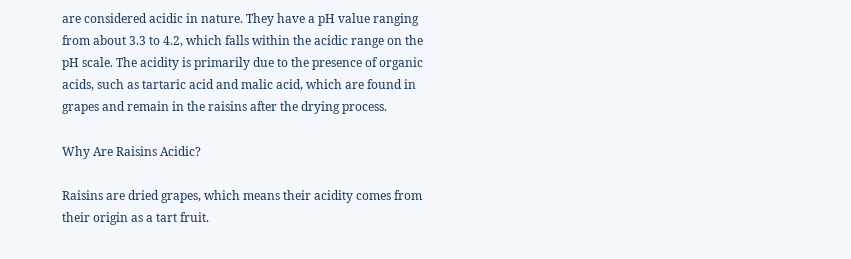are considered acidic in nature. They have a pH value ranging from about 3.3 to 4.2, which falls within the acidic range on the pH scale. The acidity is primarily due to the presence of organic acids, such as tartaric acid and malic acid, which are found in grapes and remain in the raisins after the drying process.

Why Are Raisins Acidic?

Raisins are dried grapes, which means their acidity comes from their origin as a tart fruit.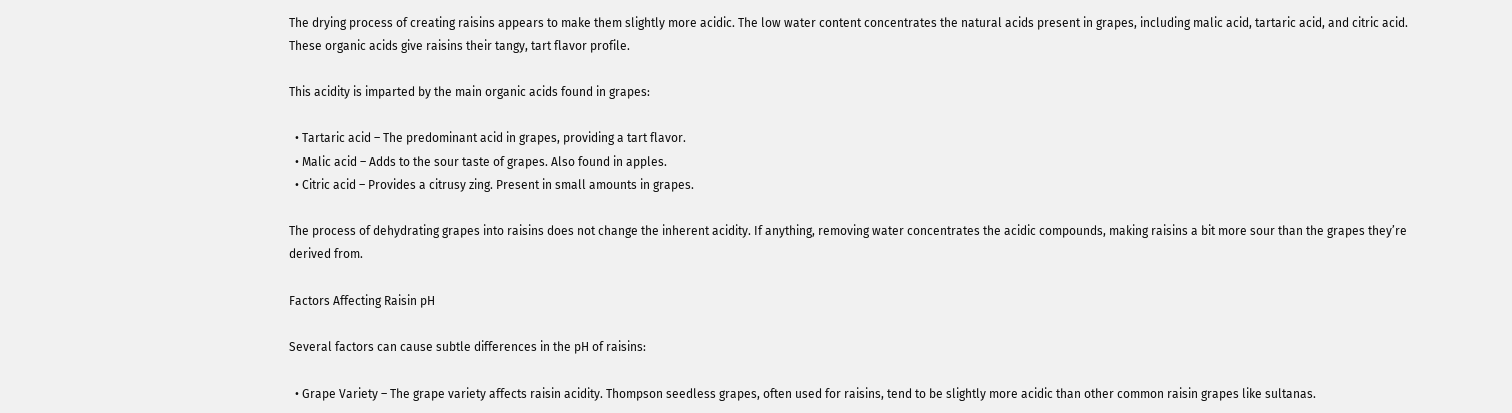The drying process of creating raisins appears to make them slightly more acidic. The low water content concentrates the natural acids present in grapes, including malic acid, tartaric acid, and citric acid. These organic acids give raisins their tangy, tart flavor profile.

This acidity is imparted by the main organic acids found in grapes:

  • Tartaric acid – The predominant acid in grapes, providing a tart flavor.
  • Malic acid – Adds to the sour taste of grapes. Also found in apples.
  • Citric acid – Provides a citrusy zing. Present in small amounts in grapes.

The process of dehydrating grapes into raisins does not change the inherent acidity. If anything, removing water concentrates the acidic compounds, making raisins a bit more sour than the grapes they’re derived from.

Factors Affecting Raisin pH

Several factors can cause subtle differences in the pH of raisins:

  • Grape Variety – The grape variety affects raisin acidity. Thompson seedless grapes, often used for raisins, tend to be slightly more acidic than other common raisin grapes like sultanas.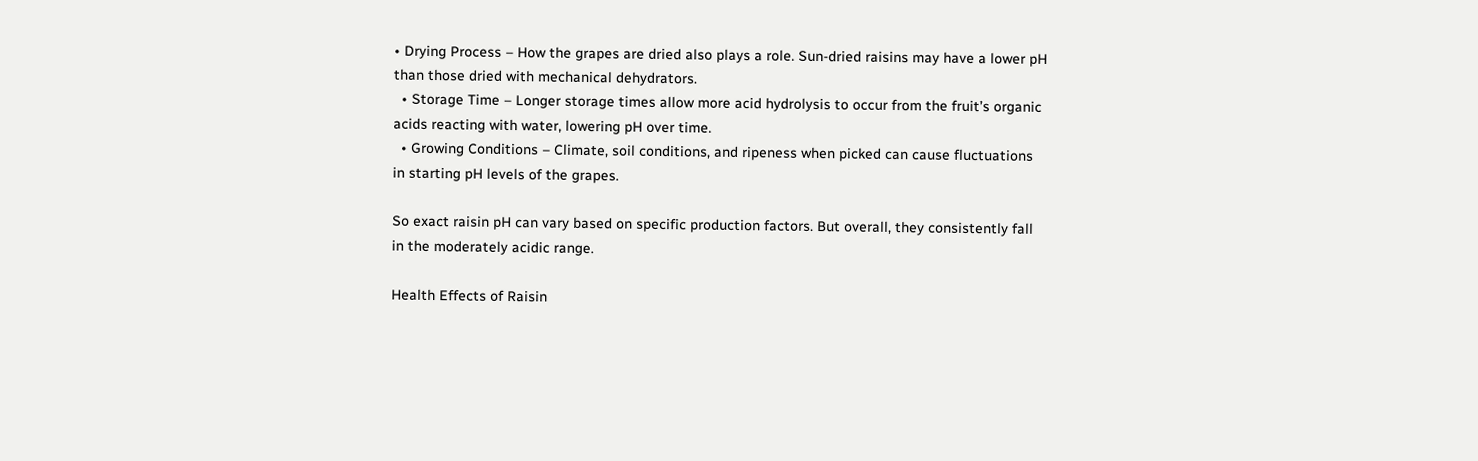• Drying Process – How the grapes are dried also plays a role. Sun-dried raisins may have a lower pH than those dried with mechanical dehydrators.
  • Storage Time – Longer storage times allow more acid hydrolysis to occur from the fruit’s organic acids reacting with water, lowering pH over time.
  • Growing Conditions – Climate, soil conditions, and ripeness when picked can cause fluctuations in starting pH levels of the grapes.

So exact raisin pH can vary based on specific production factors. But overall, they consistently fall in the moderately acidic range.

Health Effects of Raisin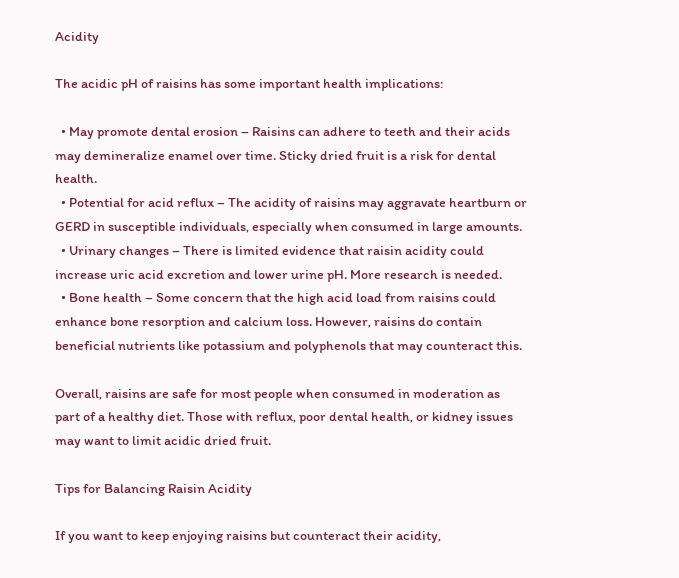Acidity

The acidic pH of raisins has some important health implications:

  • May promote dental erosion – Raisins can adhere to teeth and their acids may demineralize enamel over time. Sticky dried fruit is a risk for dental health.
  • Potential for acid reflux – The acidity of raisins may aggravate heartburn or GERD in susceptible individuals, especially when consumed in large amounts.
  • Urinary changes – There is limited evidence that raisin acidity could increase uric acid excretion and lower urine pH. More research is needed.
  • Bone health – Some concern that the high acid load from raisins could enhance bone resorption and calcium loss. However, raisins do contain beneficial nutrients like potassium and polyphenols that may counteract this.

Overall, raisins are safe for most people when consumed in moderation as part of a healthy diet. Those with reflux, poor dental health, or kidney issues may want to limit acidic dried fruit.

Tips for Balancing Raisin Acidity

If you want to keep enjoying raisins but counteract their acidity,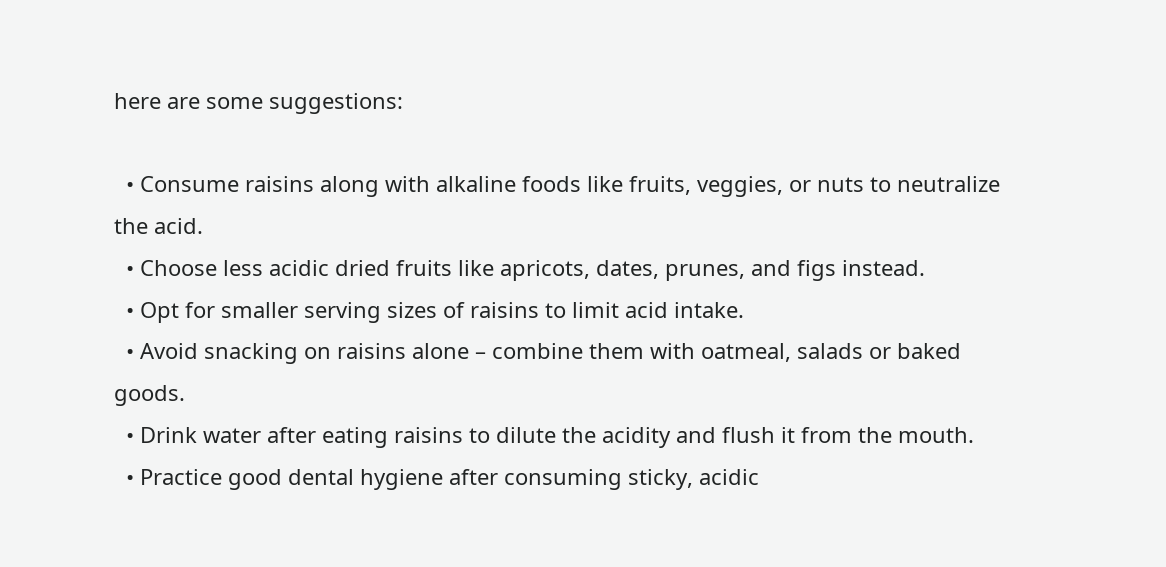here are some suggestions:

  • Consume raisins along with alkaline foods like fruits, veggies, or nuts to neutralize the acid.
  • Choose less acidic dried fruits like apricots, dates, prunes, and figs instead.
  • Opt for smaller serving sizes of raisins to limit acid intake.
  • Avoid snacking on raisins alone – combine them with oatmeal, salads or baked goods.
  • Drink water after eating raisins to dilute the acidity and flush it from the mouth.
  • Practice good dental hygiene after consuming sticky, acidic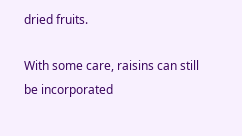dried fruits.

With some care, raisins can still be incorporated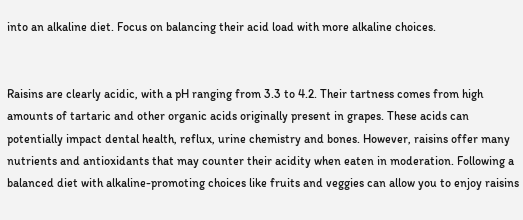into an alkaline diet. Focus on balancing their acid load with more alkaline choices.


Raisins are clearly acidic, with a pH ranging from 3.3 to 4.2. Their tartness comes from high amounts of tartaric and other organic acids originally present in grapes. These acids can potentially impact dental health, reflux, urine chemistry and bones. However, raisins offer many nutrients and antioxidants that may counter their acidity when eaten in moderation. Following a balanced diet with alkaline-promoting choices like fruits and veggies can allow you to enjoy raisins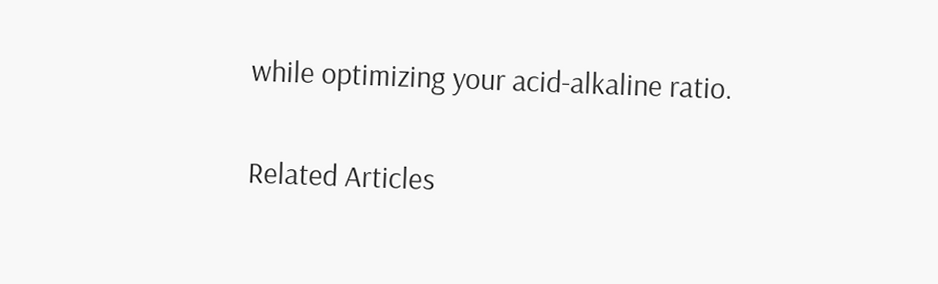while optimizing your acid-alkaline ratio.

Related Articles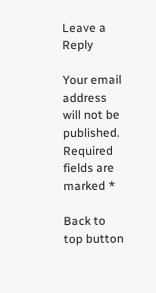Leave a Reply

Your email address will not be published. Required fields are marked *

Back to top button